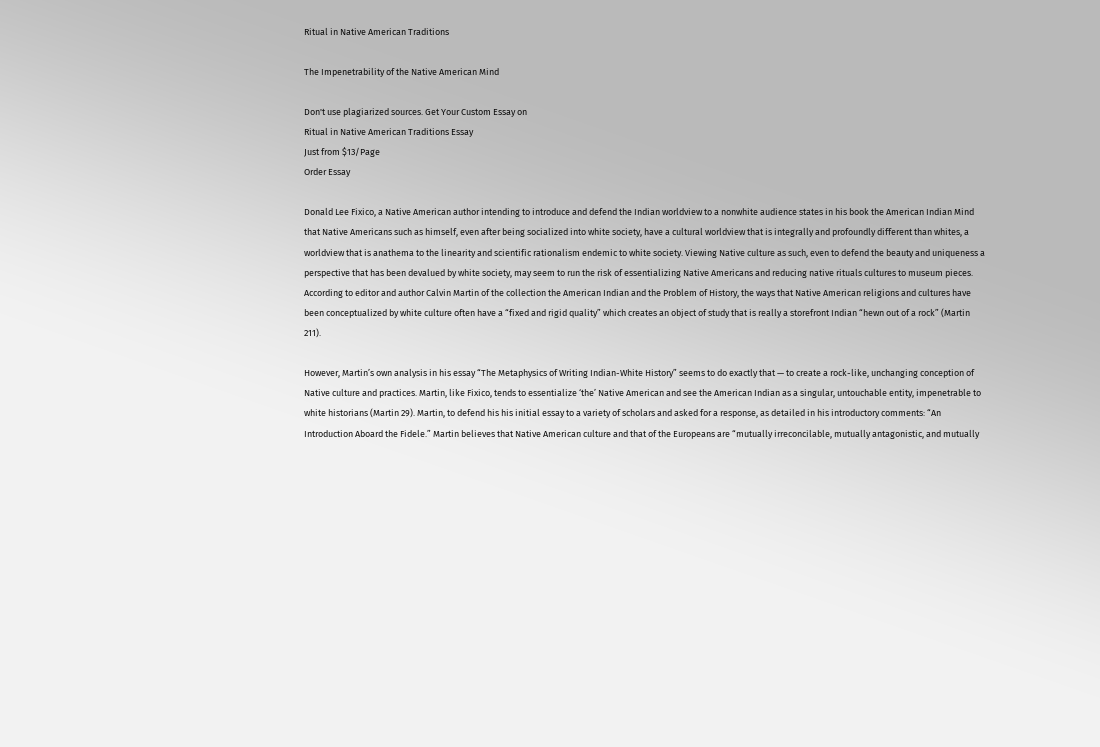Ritual in Native American Traditions

The Impenetrability of the Native American Mind

Don't use plagiarized sources. Get Your Custom Essay on
Ritual in Native American Traditions Essay
Just from $13/Page
Order Essay

Donald Lee Fixico, a Native American author intending to introduce and defend the Indian worldview to a nonwhite audience states in his book the American Indian Mind that Native Americans such as himself, even after being socialized into white society, have a cultural worldview that is integrally and profoundly different than whites, a worldview that is anathema to the linearity and scientific rationalism endemic to white society. Viewing Native culture as such, even to defend the beauty and uniqueness a perspective that has been devalued by white society, may seem to run the risk of essentializing Native Americans and reducing native rituals cultures to museum pieces. According to editor and author Calvin Martin of the collection the American Indian and the Problem of History, the ways that Native American religions and cultures have been conceptualized by white culture often have a “fixed and rigid quality” which creates an object of study that is really a storefront Indian “hewn out of a rock” (Martin 211).

However, Martin’s own analysis in his essay “The Metaphysics of Writing Indian-White History” seems to do exactly that — to create a rock-like, unchanging conception of Native culture and practices. Martin, like Fixico, tends to essentialize ‘the’ Native American and see the American Indian as a singular, untouchable entity, impenetrable to white historians (Martin 29). Martin, to defend his his initial essay to a variety of scholars and asked for a response, as detailed in his introductory comments: “An Introduction Aboard the Fidele.” Martin believes that Native American culture and that of the Europeans are “mutually irreconcilable, mutually antagonistic, and mutually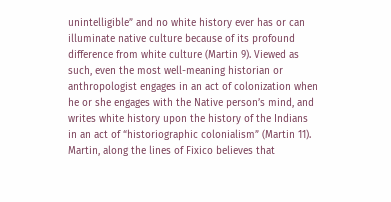unintelligible” and no white history ever has or can illuminate native culture because of its profound difference from white culture (Martin 9). Viewed as such, even the most well-meaning historian or anthropologist engages in an act of colonization when he or she engages with the Native person’s mind, and writes white history upon the history of the Indians in an act of “historiographic colonialism” (Martin 11). Martin, along the lines of Fixico believes that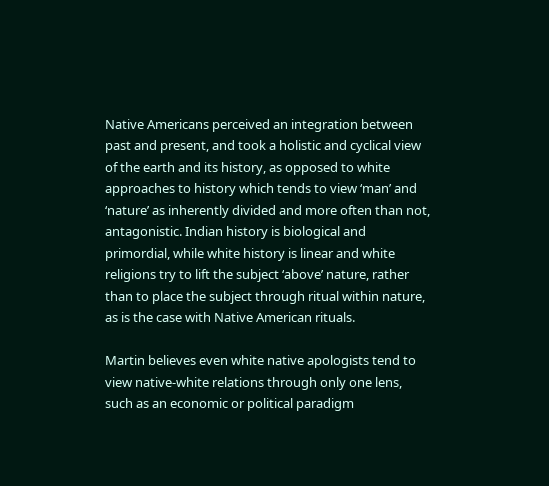Native Americans perceived an integration between past and present, and took a holistic and cyclical view of the earth and its history, as opposed to white approaches to history which tends to view ‘man’ and ‘nature’ as inherently divided and more often than not, antagonistic. Indian history is biological and primordial, while white history is linear and white religions try to lift the subject ‘above’ nature, rather than to place the subject through ritual within nature, as is the case with Native American rituals.

Martin believes even white native apologists tend to view native-white relations through only one lens, such as an economic or political paradigm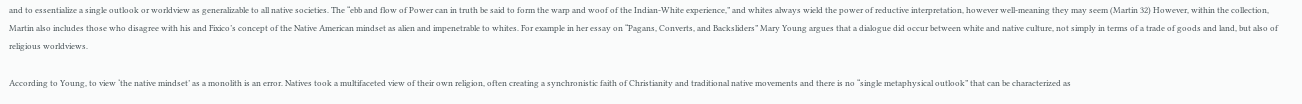and to essentialize a single outlook or worldview as generalizable to all native societies. The “ebb and flow of Power can in truth be said to form the warp and woof of the Indian-White experience,” and whites always wield the power of reductive interpretation, however well-meaning they may seem (Martin 32) However, within the collection, Martin also includes those who disagree with his and Fixico’s concept of the Native American mindset as alien and impenetrable to whites. For example in her essay on “Pagans, Converts, and Backsliders” Mary Young argues that a dialogue did occur between white and native culture, not simply in terms of a trade of goods and land, but also of religious worldviews.

According to Young, to view ‘the native mindset’ as a monolith is an error. Natives took a multifaceted view of their own religion, often creating a synchronistic faith of Christianity and traditional native movements and there is no “single metaphysical outlook” that can be characterized as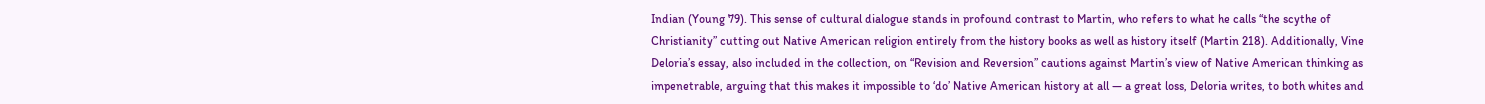Indian (Young 79). This sense of cultural dialogue stands in profound contrast to Martin, who refers to what he calls “the scythe of Christianity” cutting out Native American religion entirely from the history books as well as history itself (Martin 218). Additionally, Vine Deloria’s essay, also included in the collection, on “Revision and Reversion” cautions against Martin’s view of Native American thinking as impenetrable, arguing that this makes it impossible to ‘do’ Native American history at all — a great loss, Deloria writes, to both whites and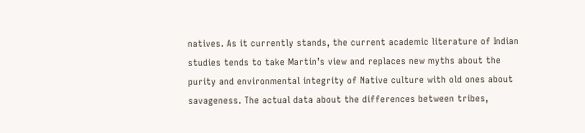natives. As it currently stands, the current academic literature of Indian studies tends to take Martin’s view and replaces new myths about the purity and environmental integrity of Native culture with old ones about savageness. The actual data about the differences between tribes,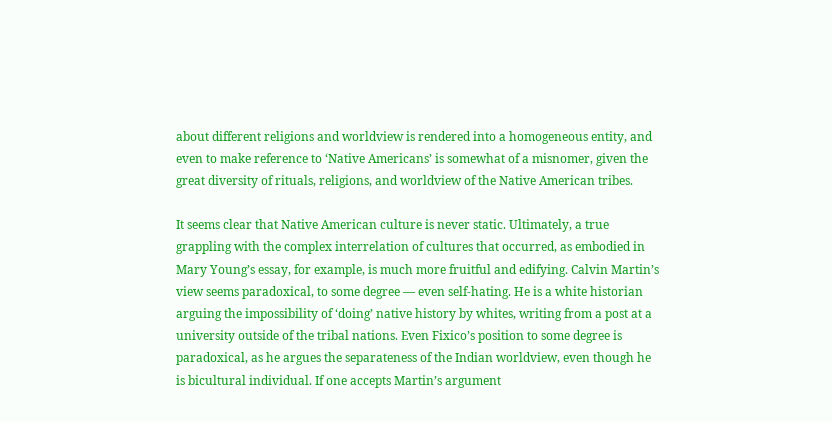about different religions and worldview is rendered into a homogeneous entity, and even to make reference to ‘Native Americans’ is somewhat of a misnomer, given the great diversity of rituals, religions, and worldview of the Native American tribes.

It seems clear that Native American culture is never static. Ultimately, a true grappling with the complex interrelation of cultures that occurred, as embodied in Mary Young’s essay, for example, is much more fruitful and edifying. Calvin Martin’s view seems paradoxical, to some degree — even self-hating. He is a white historian arguing the impossibility of ‘doing’ native history by whites, writing from a post at a university outside of the tribal nations. Even Fixico’s position to some degree is paradoxical, as he argues the separateness of the Indian worldview, even though he is bicultural individual. If one accepts Martin’s argument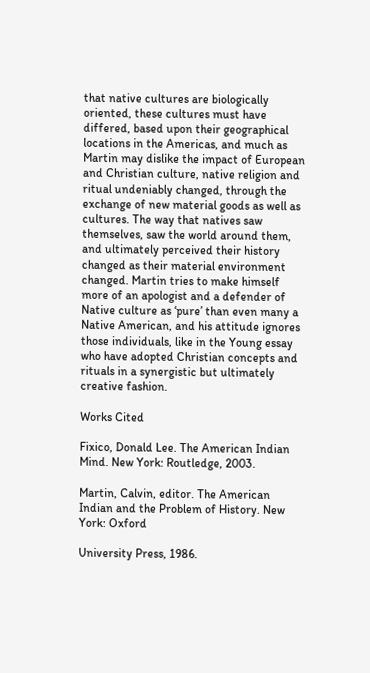that native cultures are biologically oriented, these cultures must have differed, based upon their geographical locations in the Americas, and much as Martin may dislike the impact of European and Christian culture, native religion and ritual undeniably changed, through the exchange of new material goods as well as cultures. The way that natives saw themselves, saw the world around them, and ultimately perceived their history changed as their material environment changed. Martin tries to make himself more of an apologist and a defender of Native culture as ‘pure’ than even many a Native American, and his attitude ignores those individuals, like in the Young essay who have adopted Christian concepts and rituals in a synergistic but ultimately creative fashion.

Works Cited

Fixico, Donald Lee. The American Indian Mind. New York: Routledge, 2003.

Martin, Calvin, editor. The American Indian and the Problem of History. New York: Oxford

University Press, 1986.